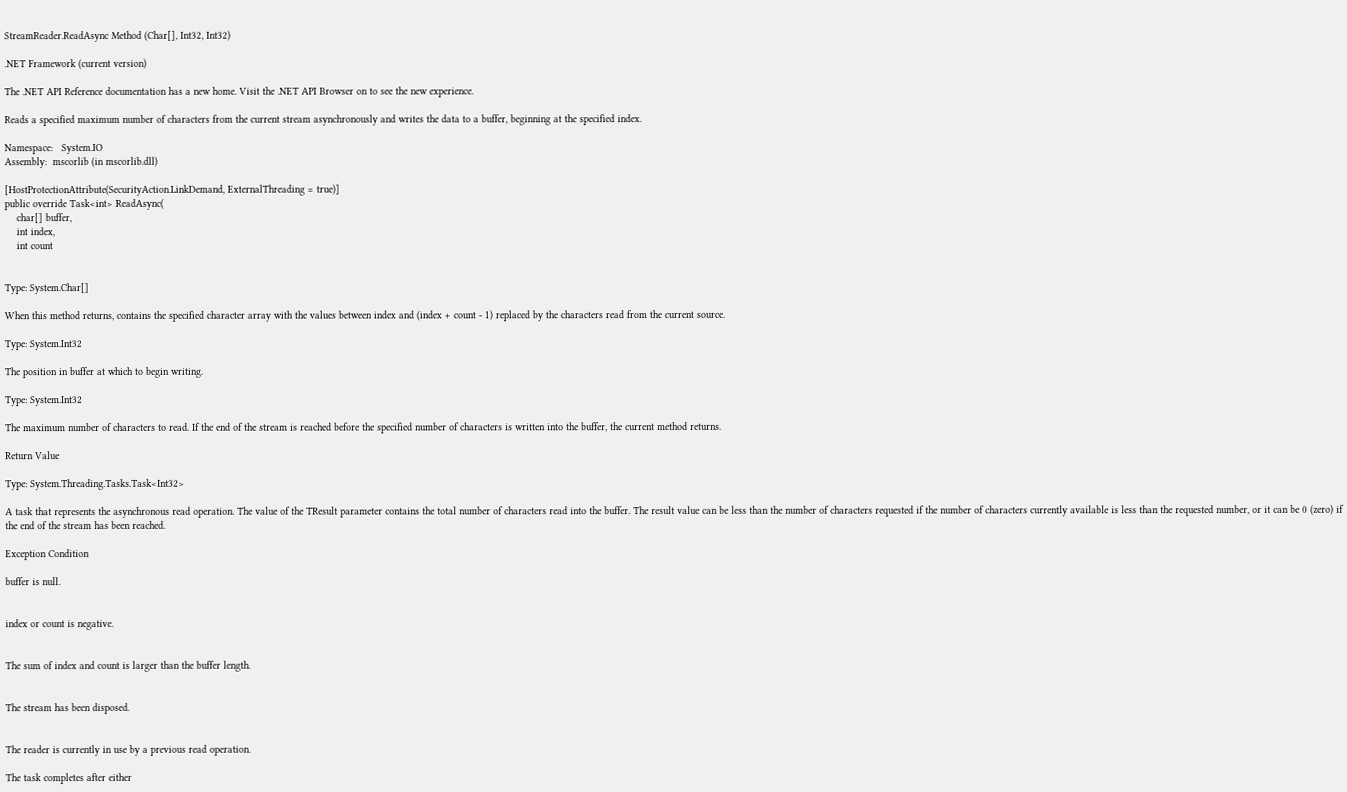StreamReader.ReadAsync Method (Char[], Int32, Int32)

.NET Framework (current version)

The .NET API Reference documentation has a new home. Visit the .NET API Browser on to see the new experience.

Reads a specified maximum number of characters from the current stream asynchronously and writes the data to a buffer, beginning at the specified index.

Namespace:   System.IO
Assembly:  mscorlib (in mscorlib.dll)

[HostProtectionAttribute(SecurityAction.LinkDemand, ExternalThreading = true)]
public override Task<int> ReadAsync(
    char[] buffer,
    int index,
    int count


Type: System.Char[]

When this method returns, contains the specified character array with the values between index and (index + count - 1) replaced by the characters read from the current source.

Type: System.Int32

The position in buffer at which to begin writing.

Type: System.Int32

The maximum number of characters to read. If the end of the stream is reached before the specified number of characters is written into the buffer, the current method returns.

Return Value

Type: System.Threading.Tasks.Task<Int32>

A task that represents the asynchronous read operation. The value of the TResult parameter contains the total number of characters read into the buffer. The result value can be less than the number of characters requested if the number of characters currently available is less than the requested number, or it can be 0 (zero) if the end of the stream has been reached.

Exception Condition

buffer is null.


index or count is negative.


The sum of index and count is larger than the buffer length.


The stream has been disposed.


The reader is currently in use by a previous read operation.

The task completes after either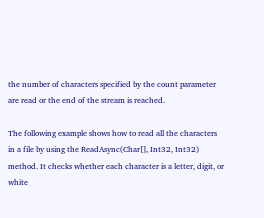the number of characters specified by the count parameter are read or the end of the stream is reached.

The following example shows how to read all the characters in a file by using the ReadAsync(Char[], Int32, Int32) method. It checks whether each character is a letter, digit, or white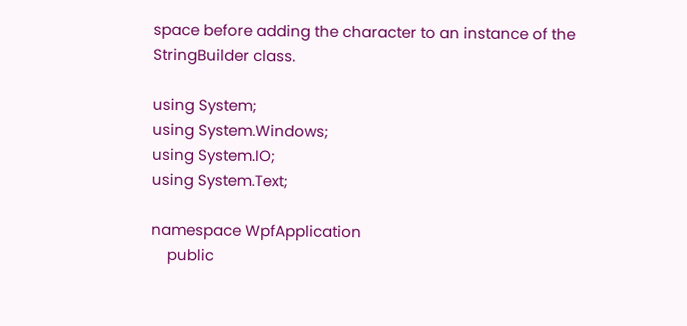space before adding the character to an instance of the StringBuilder class.

using System;
using System.Windows;
using System.IO;
using System.Text;

namespace WpfApplication
    public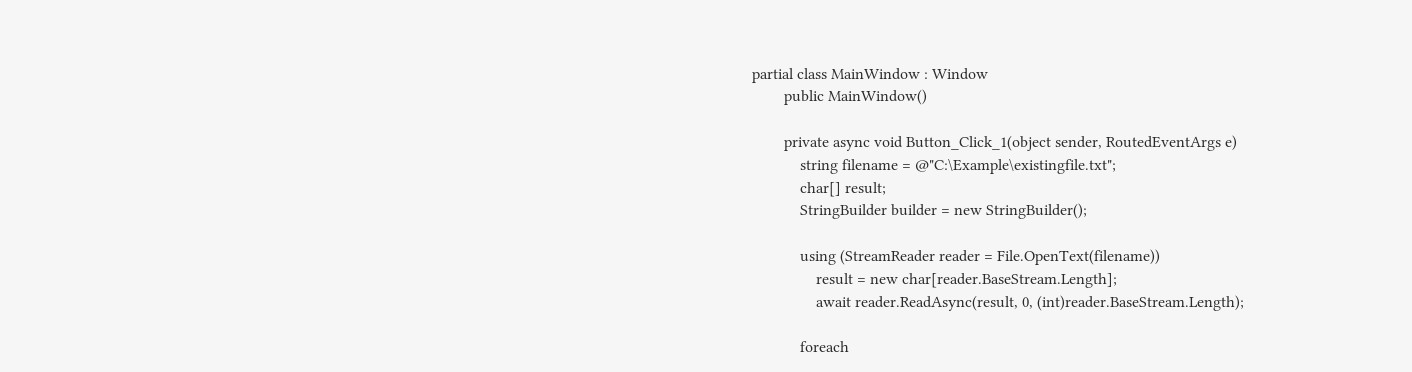partial class MainWindow : Window
        public MainWindow()

        private async void Button_Click_1(object sender, RoutedEventArgs e)
            string filename = @"C:\Example\existingfile.txt";
            char[] result;
            StringBuilder builder = new StringBuilder();

            using (StreamReader reader = File.OpenText(filename))
                result = new char[reader.BaseStream.Length];
                await reader.ReadAsync(result, 0, (int)reader.BaseStream.Length);

            foreach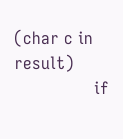(char c in result)
                if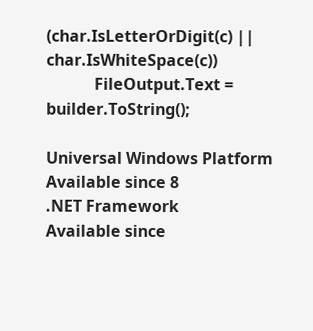(char.IsLetterOrDigit(c) || char.IsWhiteSpace(c))
            FileOutput.Text = builder.ToString();

Universal Windows Platform
Available since 8
.NET Framework
Available since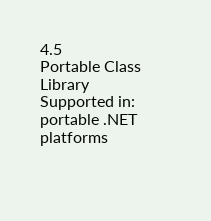4.5
Portable Class Library
Supported in: portable .NET platforms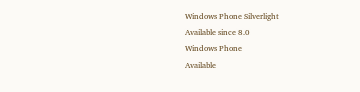Windows Phone Silverlight
Available since 8.0
Windows Phone
Available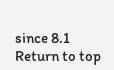since 8.1
Return to top